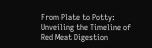From Plate to Potty: Unveiling the Timeline of Red Meat Digestion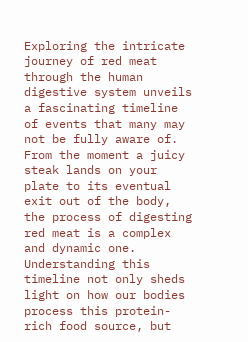Exploring the intricate journey of red meat through the human digestive system unveils a fascinating timeline of events that many may not be fully aware of. From the moment a juicy steak lands on your plate to its eventual exit out of the body, the process of digesting red meat is a complex and dynamic one. Understanding this timeline not only sheds light on how our bodies process this protein-rich food source, but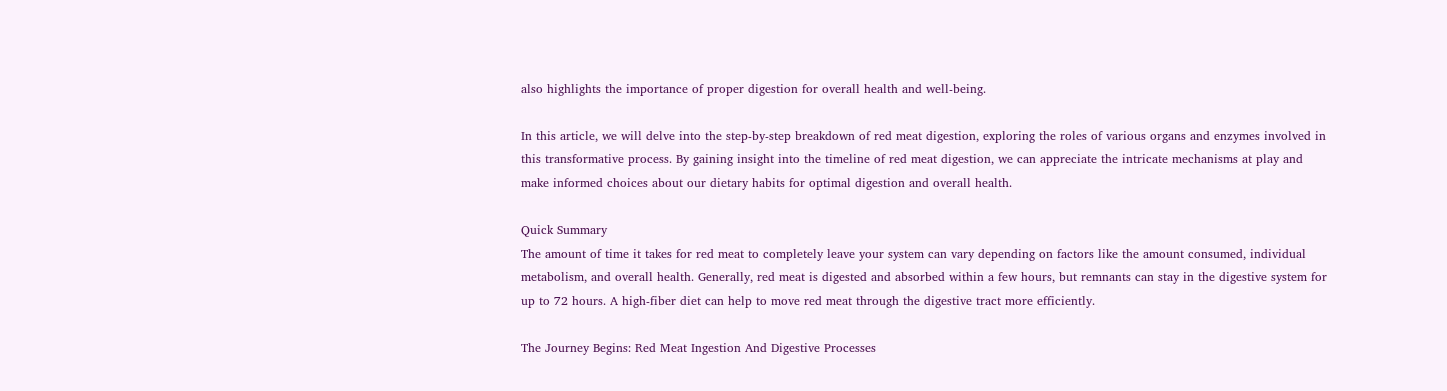also highlights the importance of proper digestion for overall health and well-being.

In this article, we will delve into the step-by-step breakdown of red meat digestion, exploring the roles of various organs and enzymes involved in this transformative process. By gaining insight into the timeline of red meat digestion, we can appreciate the intricate mechanisms at play and make informed choices about our dietary habits for optimal digestion and overall health.

Quick Summary
The amount of time it takes for red meat to completely leave your system can vary depending on factors like the amount consumed, individual metabolism, and overall health. Generally, red meat is digested and absorbed within a few hours, but remnants can stay in the digestive system for up to 72 hours. A high-fiber diet can help to move red meat through the digestive tract more efficiently.

The Journey Begins: Red Meat Ingestion And Digestive Processes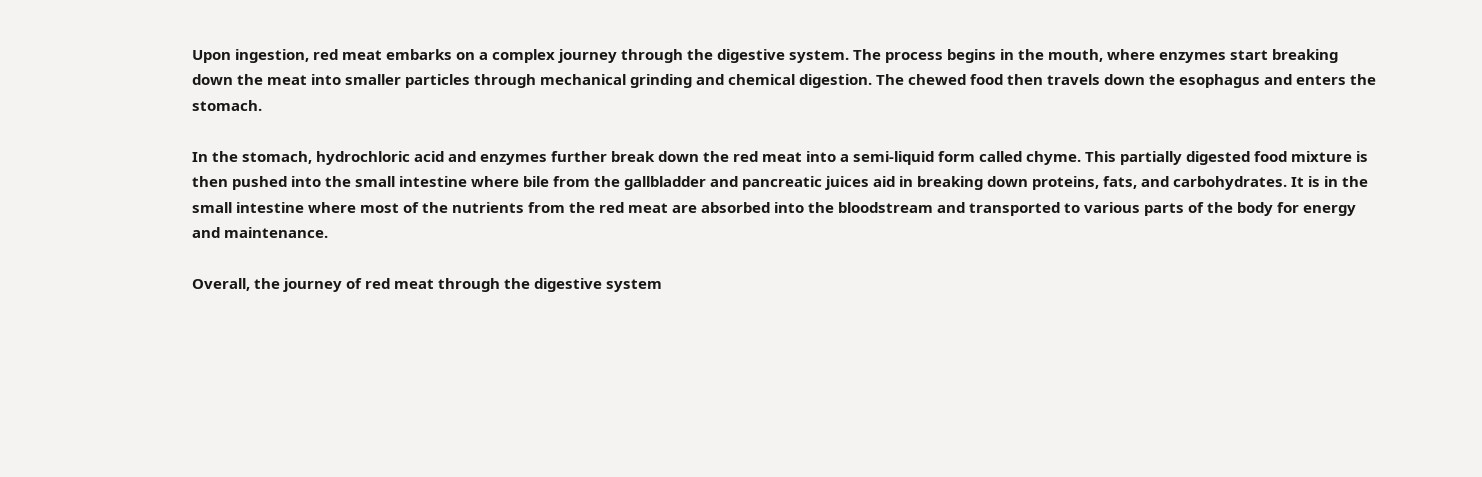Upon ingestion, red meat embarks on a complex journey through the digestive system. The process begins in the mouth, where enzymes start breaking down the meat into smaller particles through mechanical grinding and chemical digestion. The chewed food then travels down the esophagus and enters the stomach.

In the stomach, hydrochloric acid and enzymes further break down the red meat into a semi-liquid form called chyme. This partially digested food mixture is then pushed into the small intestine where bile from the gallbladder and pancreatic juices aid in breaking down proteins, fats, and carbohydrates. It is in the small intestine where most of the nutrients from the red meat are absorbed into the bloodstream and transported to various parts of the body for energy and maintenance.

Overall, the journey of red meat through the digestive system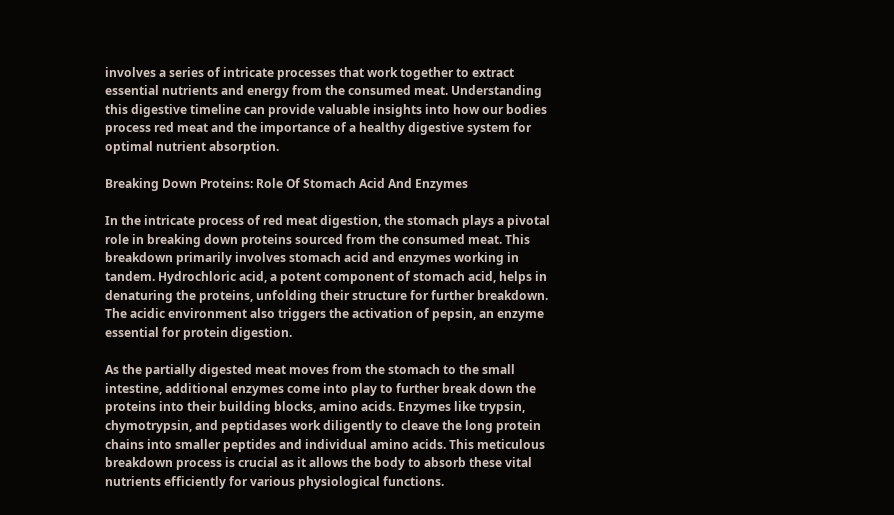involves a series of intricate processes that work together to extract essential nutrients and energy from the consumed meat. Understanding this digestive timeline can provide valuable insights into how our bodies process red meat and the importance of a healthy digestive system for optimal nutrient absorption.

Breaking Down Proteins: Role Of Stomach Acid And Enzymes

In the intricate process of red meat digestion, the stomach plays a pivotal role in breaking down proteins sourced from the consumed meat. This breakdown primarily involves stomach acid and enzymes working in tandem. Hydrochloric acid, a potent component of stomach acid, helps in denaturing the proteins, unfolding their structure for further breakdown. The acidic environment also triggers the activation of pepsin, an enzyme essential for protein digestion.

As the partially digested meat moves from the stomach to the small intestine, additional enzymes come into play to further break down the proteins into their building blocks, amino acids. Enzymes like trypsin, chymotrypsin, and peptidases work diligently to cleave the long protein chains into smaller peptides and individual amino acids. This meticulous breakdown process is crucial as it allows the body to absorb these vital nutrients efficiently for various physiological functions.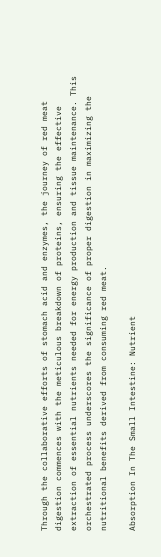Through the collaborative efforts of stomach acid and enzymes, the journey of red meat digestion commences with the meticulous breakdown of proteins, ensuring the effective extraction of essential nutrients needed for energy production and tissue maintenance. This orchestrated process underscores the significance of proper digestion in maximizing the nutritional benefits derived from consuming red meat.

Absorption In The Small Intestine: Nutrient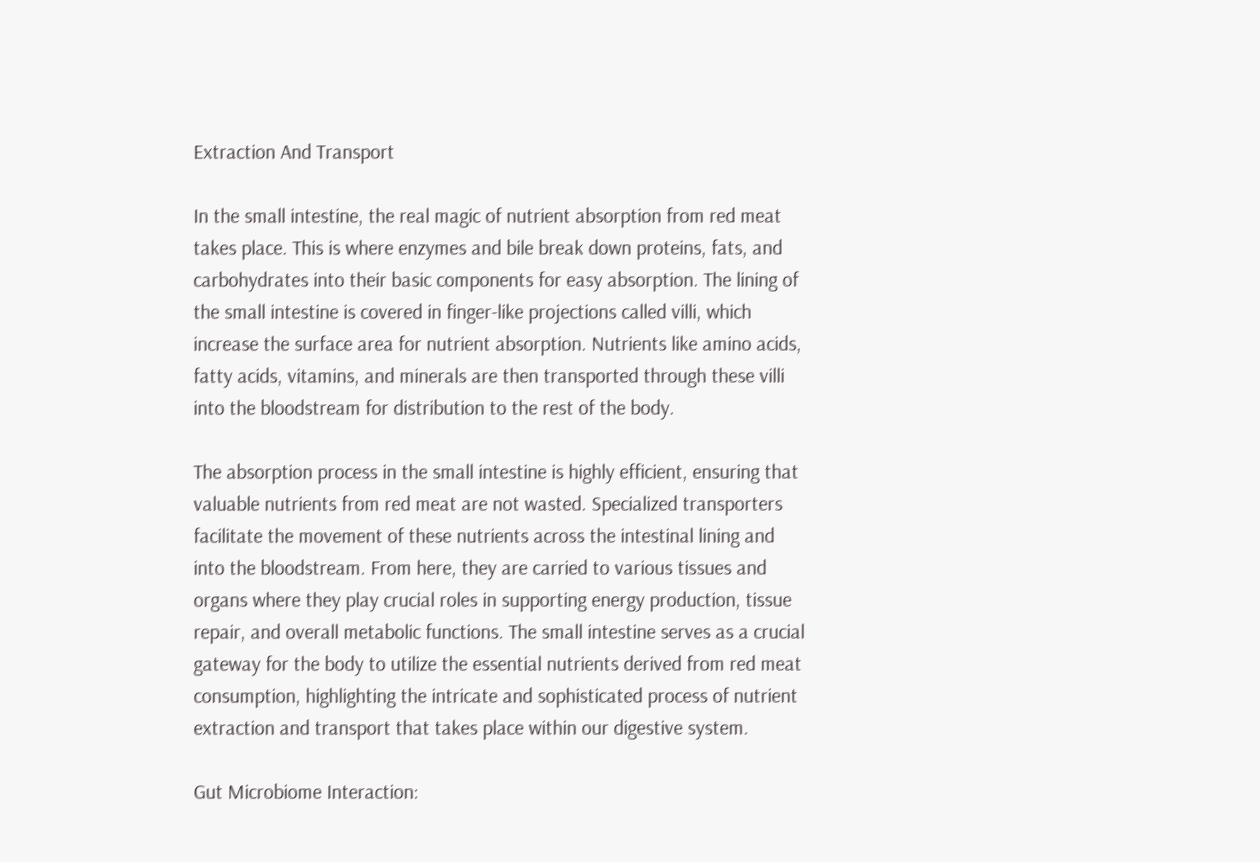Extraction And Transport

In the small intestine, the real magic of nutrient absorption from red meat takes place. This is where enzymes and bile break down proteins, fats, and carbohydrates into their basic components for easy absorption. The lining of the small intestine is covered in finger-like projections called villi, which increase the surface area for nutrient absorption. Nutrients like amino acids, fatty acids, vitamins, and minerals are then transported through these villi into the bloodstream for distribution to the rest of the body.

The absorption process in the small intestine is highly efficient, ensuring that valuable nutrients from red meat are not wasted. Specialized transporters facilitate the movement of these nutrients across the intestinal lining and into the bloodstream. From here, they are carried to various tissues and organs where they play crucial roles in supporting energy production, tissue repair, and overall metabolic functions. The small intestine serves as a crucial gateway for the body to utilize the essential nutrients derived from red meat consumption, highlighting the intricate and sophisticated process of nutrient extraction and transport that takes place within our digestive system.

Gut Microbiome Interaction: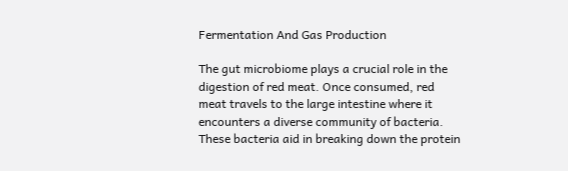Fermentation And Gas Production

The gut microbiome plays a crucial role in the digestion of red meat. Once consumed, red meat travels to the large intestine where it encounters a diverse community of bacteria. These bacteria aid in breaking down the protein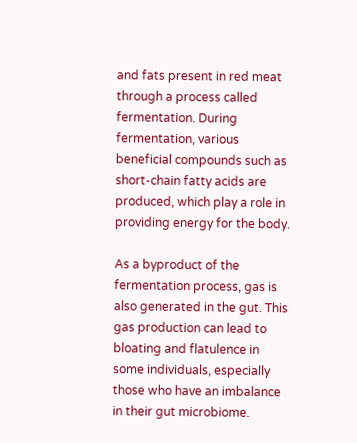and fats present in red meat through a process called fermentation. During fermentation, various beneficial compounds such as short-chain fatty acids are produced, which play a role in providing energy for the body.

As a byproduct of the fermentation process, gas is also generated in the gut. This gas production can lead to bloating and flatulence in some individuals, especially those who have an imbalance in their gut microbiome.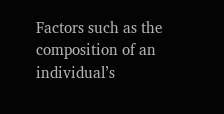Factors such as the composition of an individual’s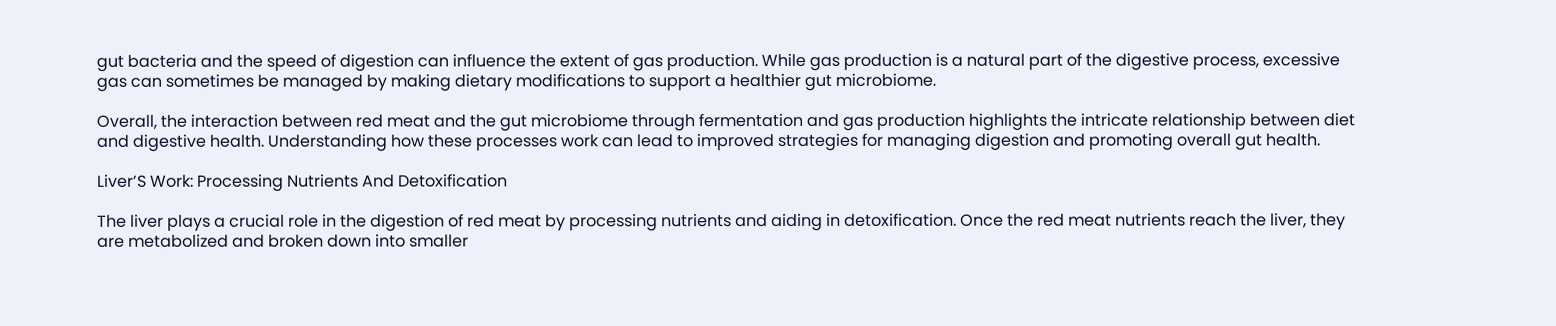gut bacteria and the speed of digestion can influence the extent of gas production. While gas production is a natural part of the digestive process, excessive gas can sometimes be managed by making dietary modifications to support a healthier gut microbiome.

Overall, the interaction between red meat and the gut microbiome through fermentation and gas production highlights the intricate relationship between diet and digestive health. Understanding how these processes work can lead to improved strategies for managing digestion and promoting overall gut health.

Liver’S Work: Processing Nutrients And Detoxification

The liver plays a crucial role in the digestion of red meat by processing nutrients and aiding in detoxification. Once the red meat nutrients reach the liver, they are metabolized and broken down into smaller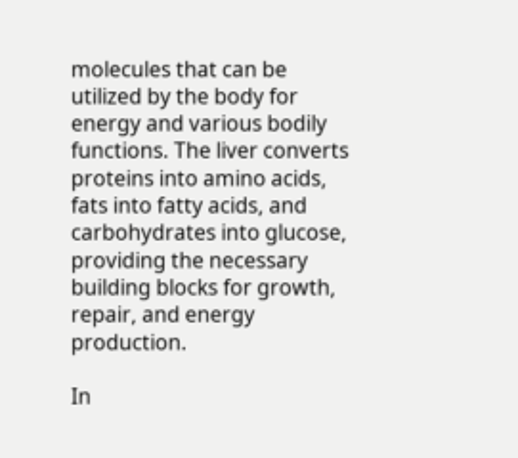molecules that can be utilized by the body for energy and various bodily functions. The liver converts proteins into amino acids, fats into fatty acids, and carbohydrates into glucose, providing the necessary building blocks for growth, repair, and energy production.

In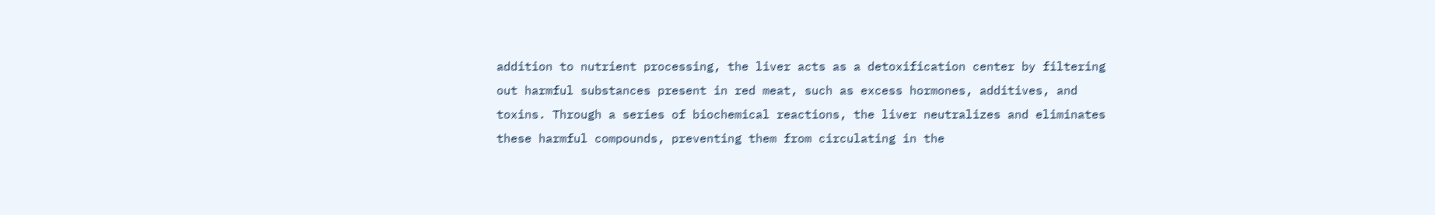addition to nutrient processing, the liver acts as a detoxification center by filtering out harmful substances present in red meat, such as excess hormones, additives, and toxins. Through a series of biochemical reactions, the liver neutralizes and eliminates these harmful compounds, preventing them from circulating in the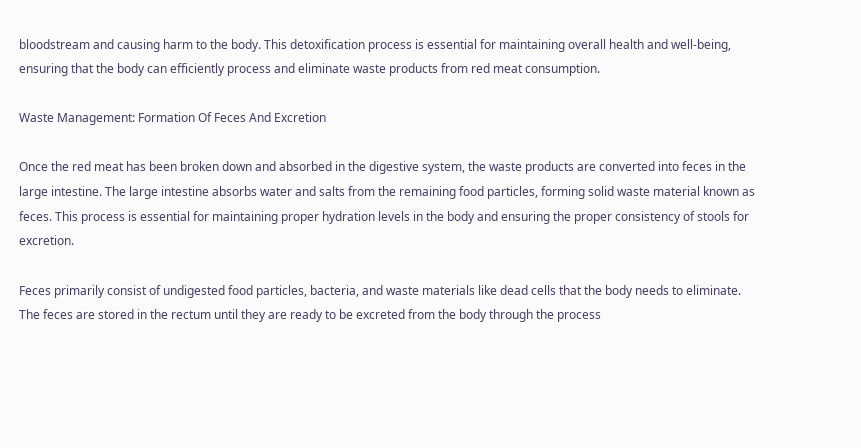bloodstream and causing harm to the body. This detoxification process is essential for maintaining overall health and well-being, ensuring that the body can efficiently process and eliminate waste products from red meat consumption.

Waste Management: Formation Of Feces And Excretion

Once the red meat has been broken down and absorbed in the digestive system, the waste products are converted into feces in the large intestine. The large intestine absorbs water and salts from the remaining food particles, forming solid waste material known as feces. This process is essential for maintaining proper hydration levels in the body and ensuring the proper consistency of stools for excretion.

Feces primarily consist of undigested food particles, bacteria, and waste materials like dead cells that the body needs to eliminate. The feces are stored in the rectum until they are ready to be excreted from the body through the process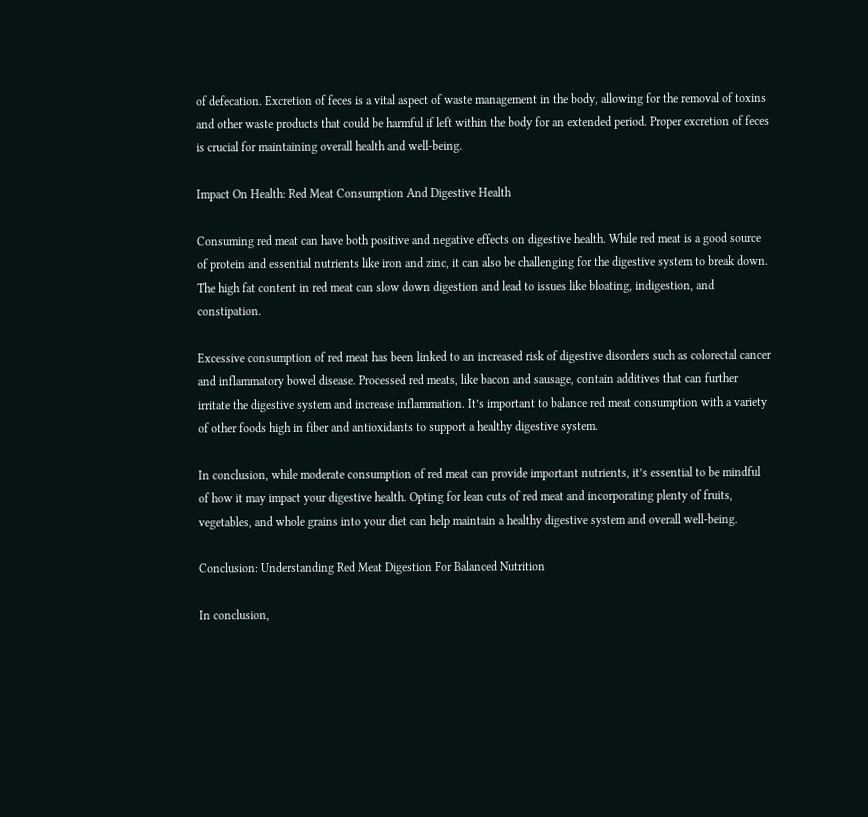of defecation. Excretion of feces is a vital aspect of waste management in the body, allowing for the removal of toxins and other waste products that could be harmful if left within the body for an extended period. Proper excretion of feces is crucial for maintaining overall health and well-being.

Impact On Health: Red Meat Consumption And Digestive Health

Consuming red meat can have both positive and negative effects on digestive health. While red meat is a good source of protein and essential nutrients like iron and zinc, it can also be challenging for the digestive system to break down. The high fat content in red meat can slow down digestion and lead to issues like bloating, indigestion, and constipation.

Excessive consumption of red meat has been linked to an increased risk of digestive disorders such as colorectal cancer and inflammatory bowel disease. Processed red meats, like bacon and sausage, contain additives that can further irritate the digestive system and increase inflammation. It’s important to balance red meat consumption with a variety of other foods high in fiber and antioxidants to support a healthy digestive system.

In conclusion, while moderate consumption of red meat can provide important nutrients, it’s essential to be mindful of how it may impact your digestive health. Opting for lean cuts of red meat and incorporating plenty of fruits, vegetables, and whole grains into your diet can help maintain a healthy digestive system and overall well-being.

Conclusion: Understanding Red Meat Digestion For Balanced Nutrition

In conclusion,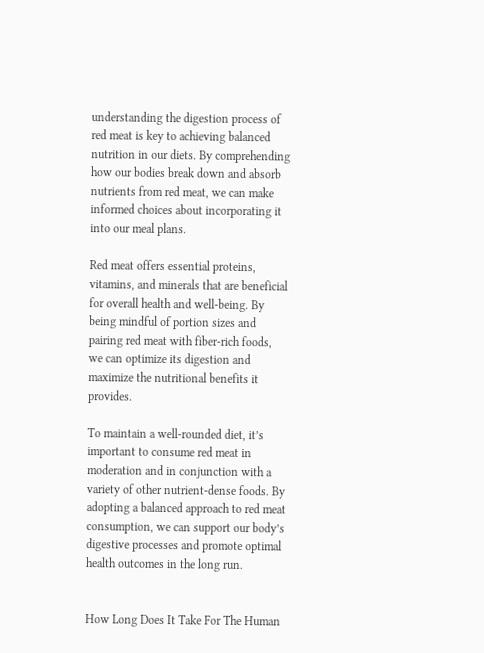understanding the digestion process of red meat is key to achieving balanced nutrition in our diets. By comprehending how our bodies break down and absorb nutrients from red meat, we can make informed choices about incorporating it into our meal plans.

Red meat offers essential proteins, vitamins, and minerals that are beneficial for overall health and well-being. By being mindful of portion sizes and pairing red meat with fiber-rich foods, we can optimize its digestion and maximize the nutritional benefits it provides.

To maintain a well-rounded diet, it’s important to consume red meat in moderation and in conjunction with a variety of other nutrient-dense foods. By adopting a balanced approach to red meat consumption, we can support our body’s digestive processes and promote optimal health outcomes in the long run.


How Long Does It Take For The Human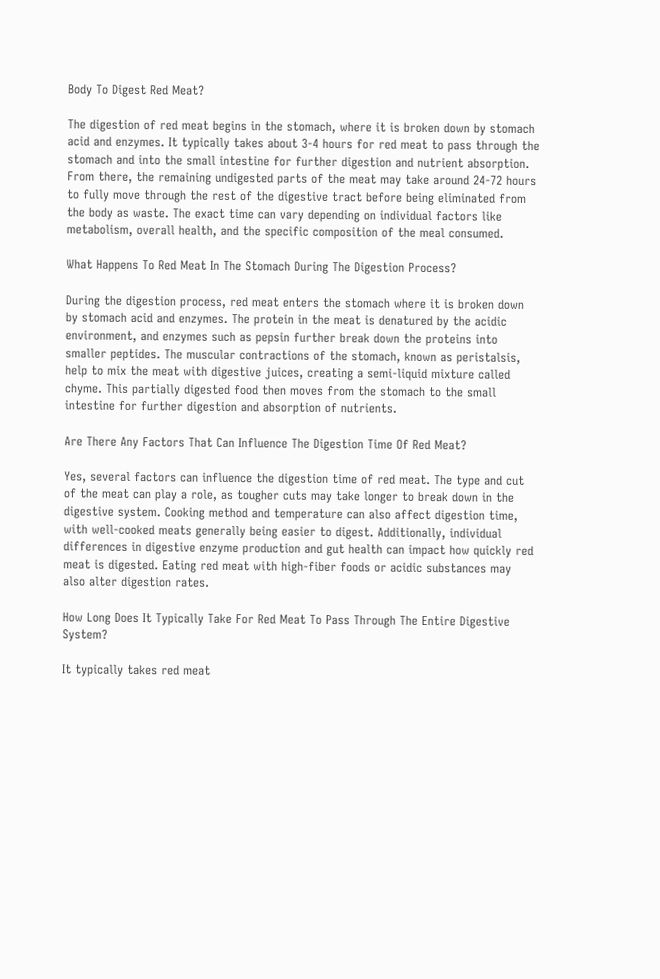Body To Digest Red Meat?

The digestion of red meat begins in the stomach, where it is broken down by stomach acid and enzymes. It typically takes about 3-4 hours for red meat to pass through the stomach and into the small intestine for further digestion and nutrient absorption. From there, the remaining undigested parts of the meat may take around 24-72 hours to fully move through the rest of the digestive tract before being eliminated from the body as waste. The exact time can vary depending on individual factors like metabolism, overall health, and the specific composition of the meal consumed.

What Happens To Red Meat In The Stomach During The Digestion Process?

During the digestion process, red meat enters the stomach where it is broken down by stomach acid and enzymes. The protein in the meat is denatured by the acidic environment, and enzymes such as pepsin further break down the proteins into smaller peptides. The muscular contractions of the stomach, known as peristalsis, help to mix the meat with digestive juices, creating a semi-liquid mixture called chyme. This partially digested food then moves from the stomach to the small intestine for further digestion and absorption of nutrients.

Are There Any Factors That Can Influence The Digestion Time Of Red Meat?

Yes, several factors can influence the digestion time of red meat. The type and cut of the meat can play a role, as tougher cuts may take longer to break down in the digestive system. Cooking method and temperature can also affect digestion time, with well-cooked meats generally being easier to digest. Additionally, individual differences in digestive enzyme production and gut health can impact how quickly red meat is digested. Eating red meat with high-fiber foods or acidic substances may also alter digestion rates.

How Long Does It Typically Take For Red Meat To Pass Through The Entire Digestive System?

It typically takes red meat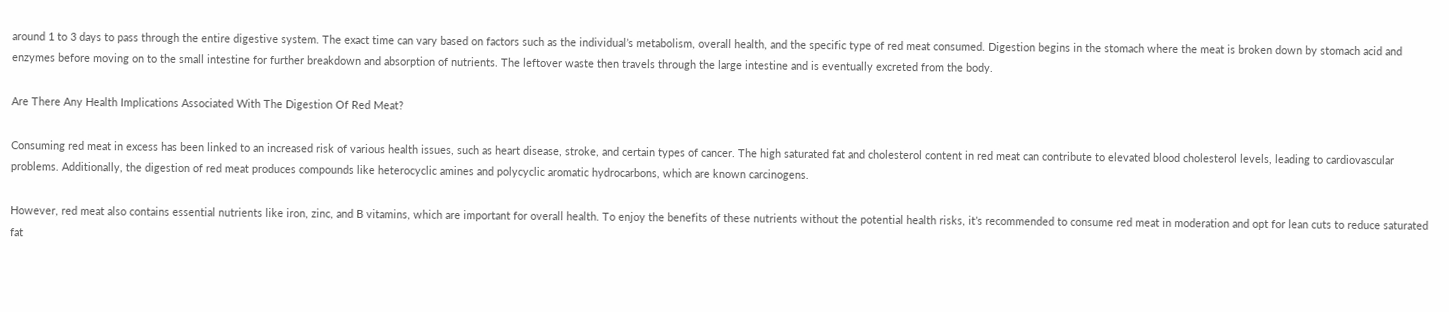around 1 to 3 days to pass through the entire digestive system. The exact time can vary based on factors such as the individual’s metabolism, overall health, and the specific type of red meat consumed. Digestion begins in the stomach where the meat is broken down by stomach acid and enzymes before moving on to the small intestine for further breakdown and absorption of nutrients. The leftover waste then travels through the large intestine and is eventually excreted from the body.

Are There Any Health Implications Associated With The Digestion Of Red Meat?

Consuming red meat in excess has been linked to an increased risk of various health issues, such as heart disease, stroke, and certain types of cancer. The high saturated fat and cholesterol content in red meat can contribute to elevated blood cholesterol levels, leading to cardiovascular problems. Additionally, the digestion of red meat produces compounds like heterocyclic amines and polycyclic aromatic hydrocarbons, which are known carcinogens.

However, red meat also contains essential nutrients like iron, zinc, and B vitamins, which are important for overall health. To enjoy the benefits of these nutrients without the potential health risks, it’s recommended to consume red meat in moderation and opt for lean cuts to reduce saturated fat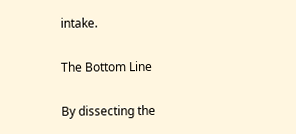intake.

The Bottom Line

By dissecting the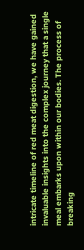intricate timeline of red meat digestion, we have gained invaluable insights into the complex journey that a single meal embarks upon within our bodies. The process of breaking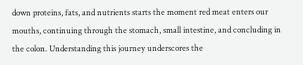down proteins, fats, and nutrients starts the moment red meat enters our mouths, continuing through the stomach, small intestine, and concluding in the colon. Understanding this journey underscores the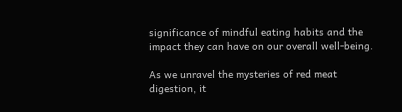significance of mindful eating habits and the impact they can have on our overall well-being.

As we unravel the mysteries of red meat digestion, it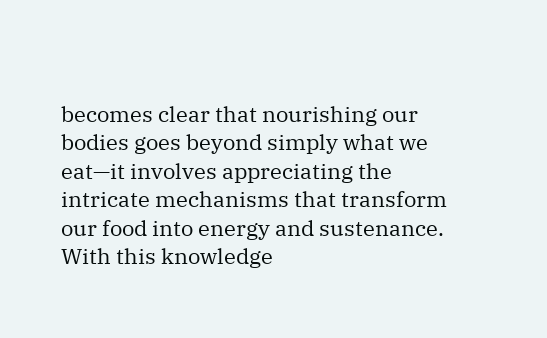becomes clear that nourishing our bodies goes beyond simply what we eat—it involves appreciating the intricate mechanisms that transform our food into energy and sustenance. With this knowledge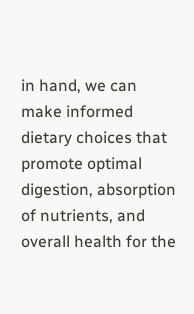in hand, we can make informed dietary choices that promote optimal digestion, absorption of nutrients, and overall health for the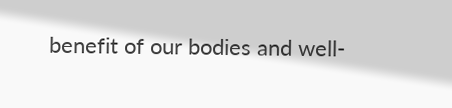benefit of our bodies and well-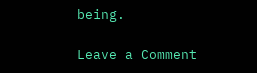being.

Leave a Comment